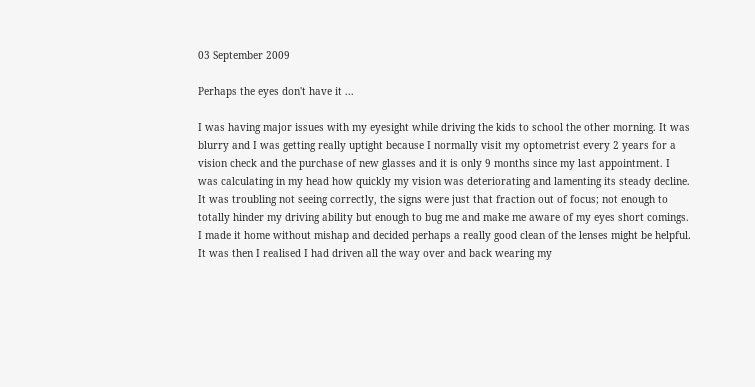03 September 2009

Perhaps the eyes don't have it ...

I was having major issues with my eyesight while driving the kids to school the other morning. It was blurry and I was getting really uptight because I normally visit my optometrist every 2 years for a vision check and the purchase of new glasses and it is only 9 months since my last appointment. I was calculating in my head how quickly my vision was deteriorating and lamenting its steady decline. It was troubling not seeing correctly, the signs were just that fraction out of focus; not enough to totally hinder my driving ability but enough to bug me and make me aware of my eyes short comings. I made it home without mishap and decided perhaps a really good clean of the lenses might be helpful. It was then I realised I had driven all the way over and back wearing my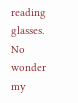reading glasses. No wonder my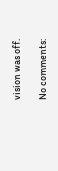vision was off.

No comments: